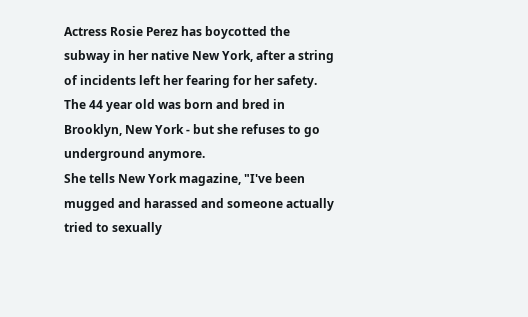Actress Rosie Perez has boycotted the subway in her native New York, after a string of incidents left her fearing for her safety.
The 44 year old was born and bred in Brooklyn, New York - but she refuses to go underground anymore.
She tells New York magazine, "I've been mugged and harassed and someone actually tried to sexually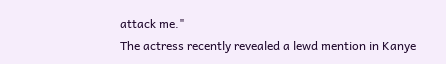attack me."
The actress recently revealed a lewd mention in Kanye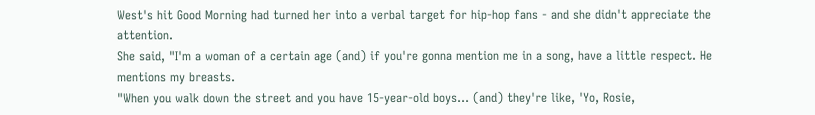West's hit Good Morning had turned her into a verbal target for hip-hop fans - and she didn't appreciate the attention.
She said, "I'm a woman of a certain age (and) if you're gonna mention me in a song, have a little respect. He mentions my breasts.
"When you walk down the street and you have 15-year-old boys... (and) they're like, 'Yo, Rosie,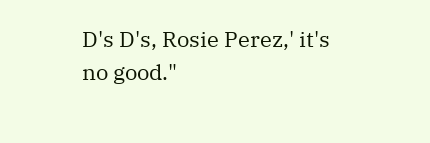D's D's, Rosie Perez,' it's no good."